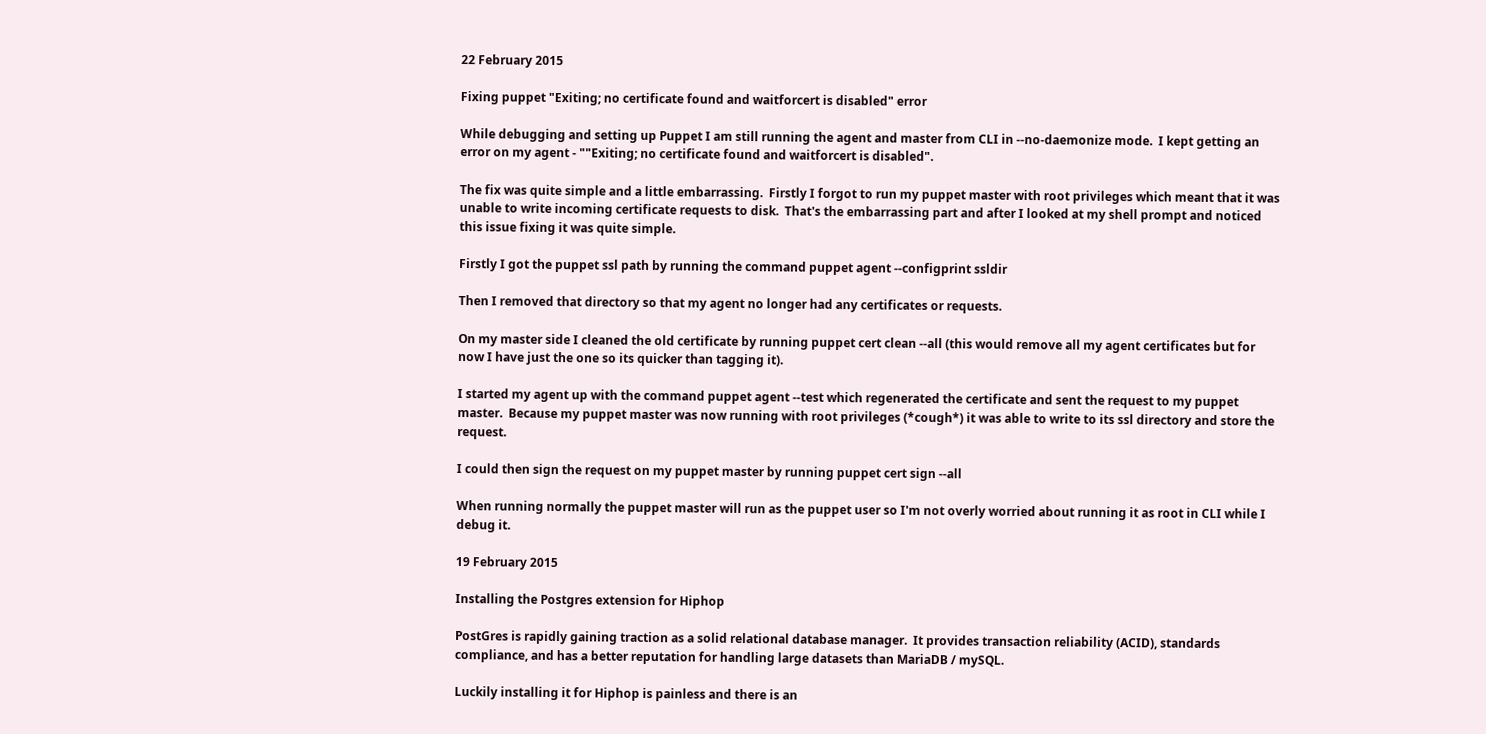22 February 2015

Fixing puppet "Exiting; no certificate found and waitforcert is disabled" error

While debugging and setting up Puppet I am still running the agent and master from CLI in --no-daemonize mode.  I kept getting an error on my agent - ""Exiting; no certificate found and waitforcert is disabled".

The fix was quite simple and a little embarrassing.  Firstly I forgot to run my puppet master with root privileges which meant that it was unable to write incoming certificate requests to disk.  That's the embarrassing part and after I looked at my shell prompt and noticed this issue fixing it was quite simple.

Firstly I got the puppet ssl path by running the command puppet agent --configprint ssldir

Then I removed that directory so that my agent no longer had any certificates or requests.

On my master side I cleaned the old certificate by running puppet cert clean --all (this would remove all my agent certificates but for now I have just the one so its quicker than tagging it).

I started my agent up with the command puppet agent --test which regenerated the certificate and sent the request to my puppet master.  Because my puppet master was now running with root privileges (*cough*) it was able to write to its ssl directory and store the request.

I could then sign the request on my puppet master by running puppet cert sign --all

When running normally the puppet master will run as the puppet user so I'm not overly worried about running it as root in CLI while I debug it.

19 February 2015

Installing the Postgres extension for Hiphop

PostGres is rapidly gaining traction as a solid relational database manager.  It provides transaction reliability (ACID), standards compliance, and has a better reputation for handling large datasets than MariaDB / mySQL.

Luckily installing it for Hiphop is painless and there is an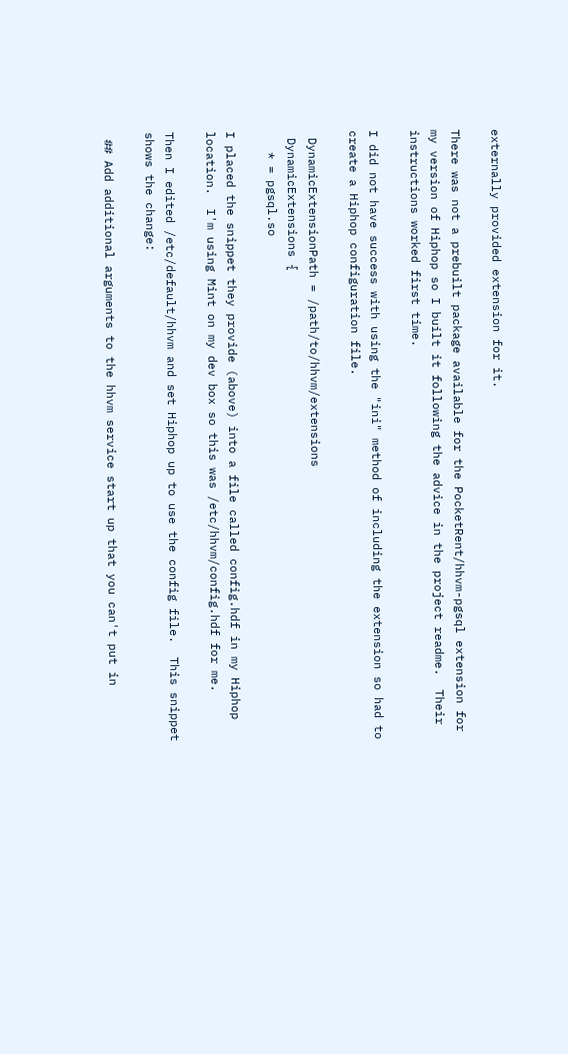externally provided extension for it.

There was not a prebuilt package available for the PocketRent/hhvm-pgsql extension for my version of Hiphop so I built it following the advice in the project readme.  Their instructions worked first time.

I did not have success with using the "ini" method of including the extension so had to create a Hiphop configuration file.

 DynamicExtensionPath = /path/to/hhvm/extensions
 DynamicExtensions {
   * = pgsql.so

I placed the snippet they provide (above) into a file called config.hdf in my Hiphop location.  I'm using Mint on my dev box so this was /etc/hhvm/config.hdf for me.

Then I edited /etc/default/hhvm and set Hiphop up to use the config file.  This snippet shows the change:

 ## Add additional arguments to the hhvm service start up that you can't put in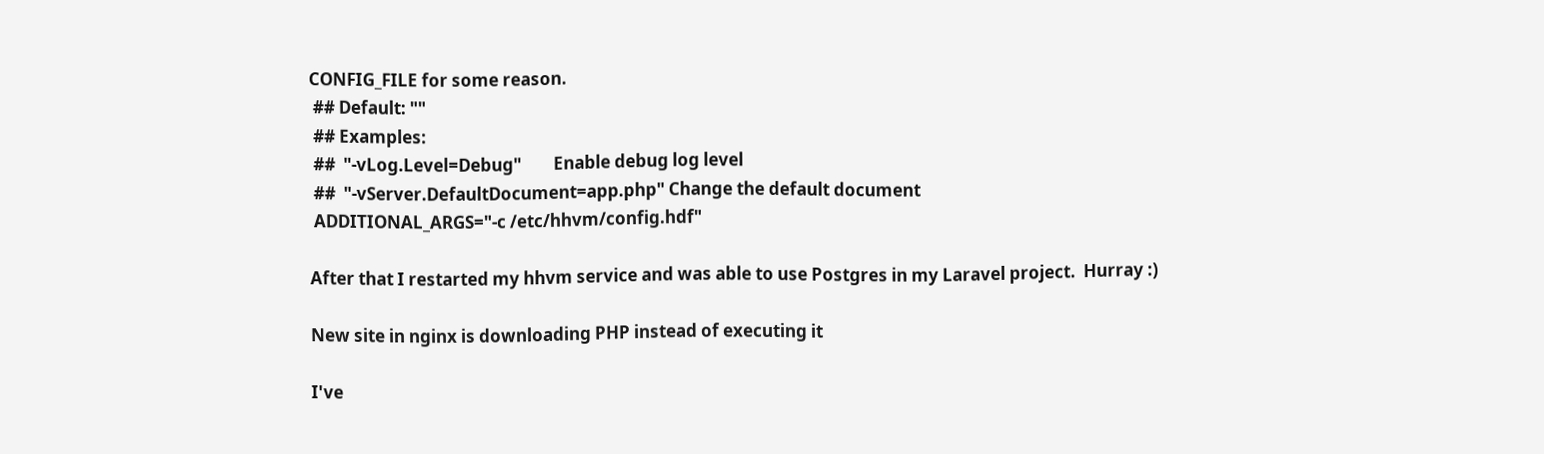CONFIG_FILE for some reason.
 ## Default: ""
 ## Examples:
 ##  "-vLog.Level=Debug"        Enable debug log level
 ##  "-vServer.DefaultDocument=app.php" Change the default document
 ADDITIONAL_ARGS="-c /etc/hhvm/config.hdf"

After that I restarted my hhvm service and was able to use Postgres in my Laravel project.  Hurray :)

New site in nginx is downloading PHP instead of executing it

I've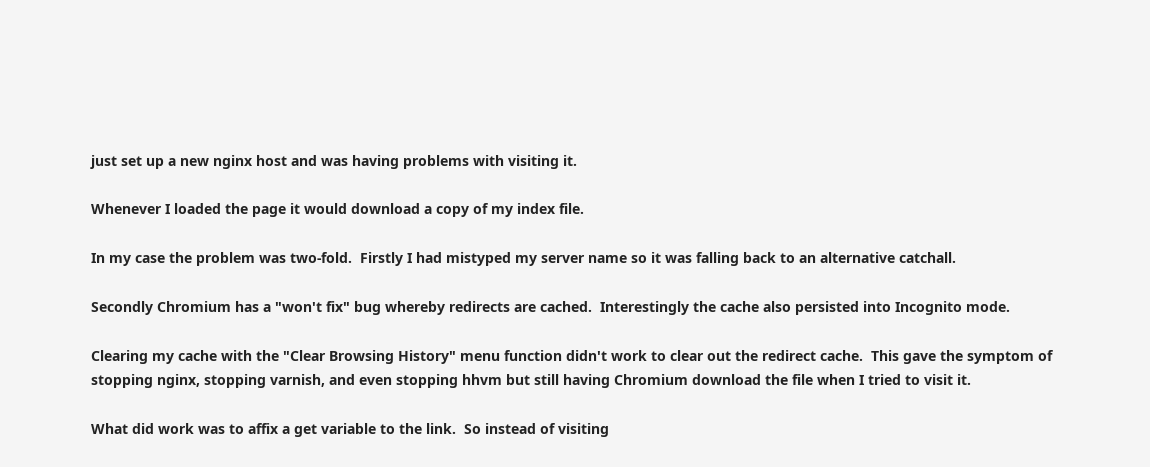just set up a new nginx host and was having problems with visiting it.

Whenever I loaded the page it would download a copy of my index file.

In my case the problem was two-fold.  Firstly I had mistyped my server name so it was falling back to an alternative catchall.

Secondly Chromium has a "won't fix" bug whereby redirects are cached.  Interestingly the cache also persisted into Incognito mode.

Clearing my cache with the "Clear Browsing History" menu function didn't work to clear out the redirect cache.  This gave the symptom of stopping nginx, stopping varnish, and even stopping hhvm but still having Chromium download the file when I tried to visit it.

What did work was to affix a get variable to the link.  So instead of visiting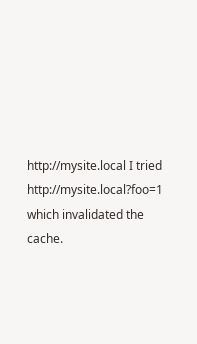http://mysite.local I tried http://mysite.local?foo=1 which invalidated the cache.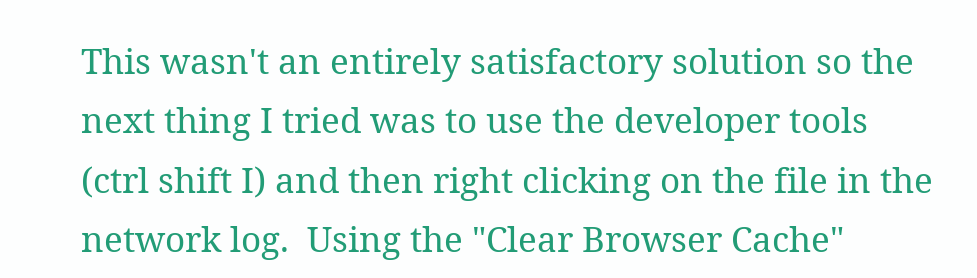This wasn't an entirely satisfactory solution so the next thing I tried was to use the developer tools (ctrl shift I) and then right clicking on the file in the network log.  Using the "Clear Browser Cache"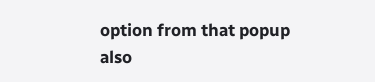option from that popup also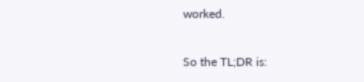worked.

So the TL;DR is: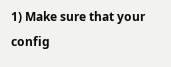1) Make sure that your config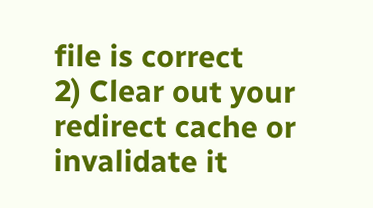file is correct
2) Clear out your redirect cache or invalidate it